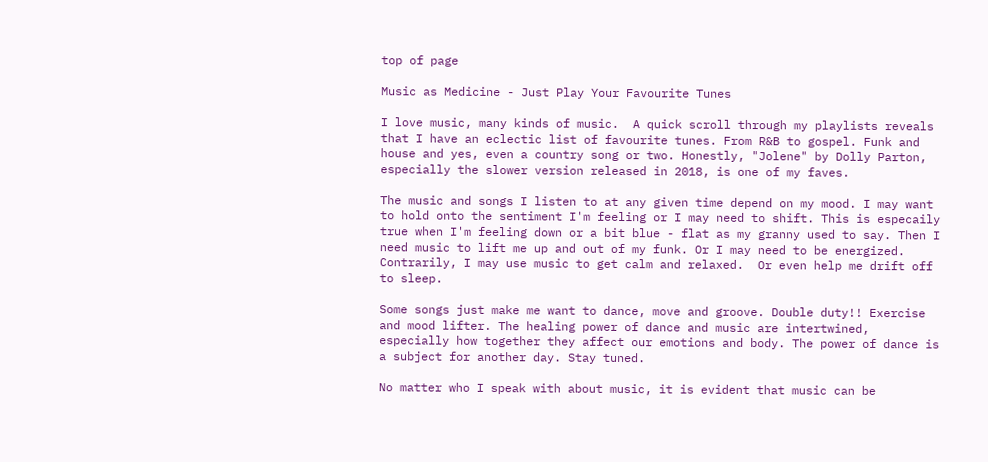top of page

Music as Medicine - Just Play Your Favourite Tunes

I love music, many kinds of music.  A quick scroll through my playlists reveals that I have an eclectic list of favourite tunes. From R&B to gospel. Funk and house and yes, even a country song or two. Honestly, "Jolene" by Dolly Parton, especially the slower version released in 2018, is one of my faves.

The music and songs I listen to at any given time depend on my mood. I may want to hold onto the sentiment I'm feeling or I may need to shift. This is especaily true when I'm feeling down or a bit blue - flat as my granny used to say. Then I need music to lift me up and out of my funk. Or I may need to be energized. Contrarily, I may use music to get calm and relaxed.  Or even help me drift off to sleep.

Some songs just make me want to dance, move and groove. Double duty!! Exercise and mood lifter. The healing power of dance and music are intertwined, especially how together they affect our emotions and body. The power of dance is a subject for another day. Stay tuned.

No matter who I speak with about music, it is evident that music can be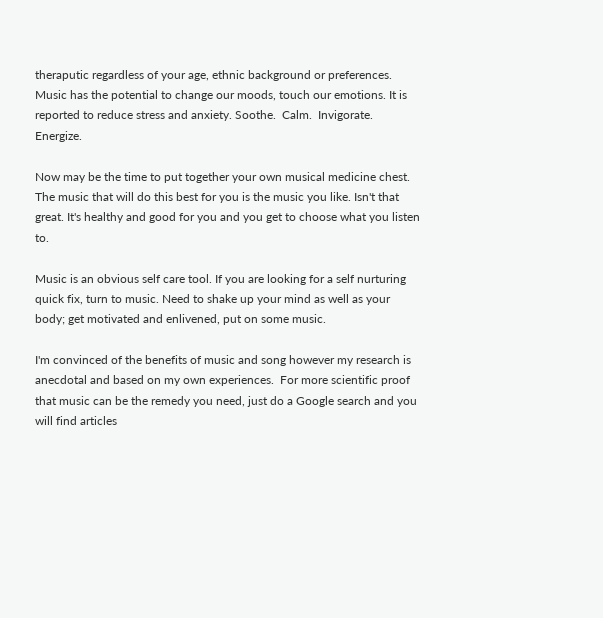theraputic regardless of your age, ethnic background or preferences. Music has the potential to change our moods, touch our emotions. It is reported to reduce stress and anxiety. Soothe.  Calm.  Invigorate.  Energize.

Now may be the time to put together your own musical medicine chest. The music that will do this best for you is the music you like. Isn't that great. It's healthy and good for you and you get to choose what you listen to.

Music is an obvious self care tool. If you are looking for a self nurturing quick fix, turn to music. Need to shake up your mind as well as your body; get motivated and enlivened, put on some music.

I'm convinced of the benefits of music and song however my research is anecdotal and based on my own experiences.  For more scientific proof that music can be the remedy you need, just do a Google search and you will find articles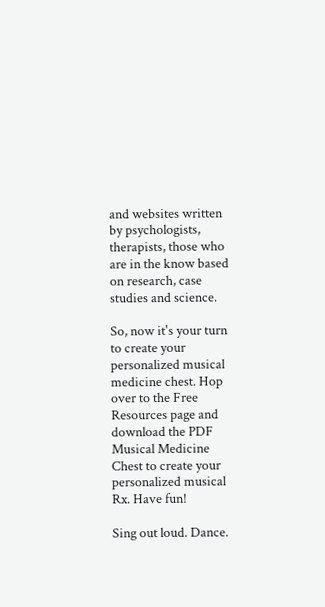and websites written by psychologists, therapists, those who are in the know based on research, case studies and science.

So, now it's your turn to create your personalized musical medicine chest. Hop over to the Free Resources page and download the PDF Musical Medicine Chest to create your personalized musical Rx. Have fun!

Sing out loud. Dance.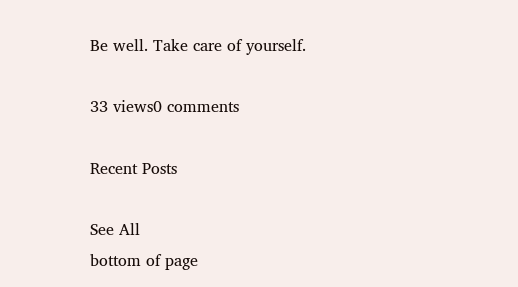Be well. Take care of yourself.

33 views0 comments

Recent Posts

See All
bottom of page